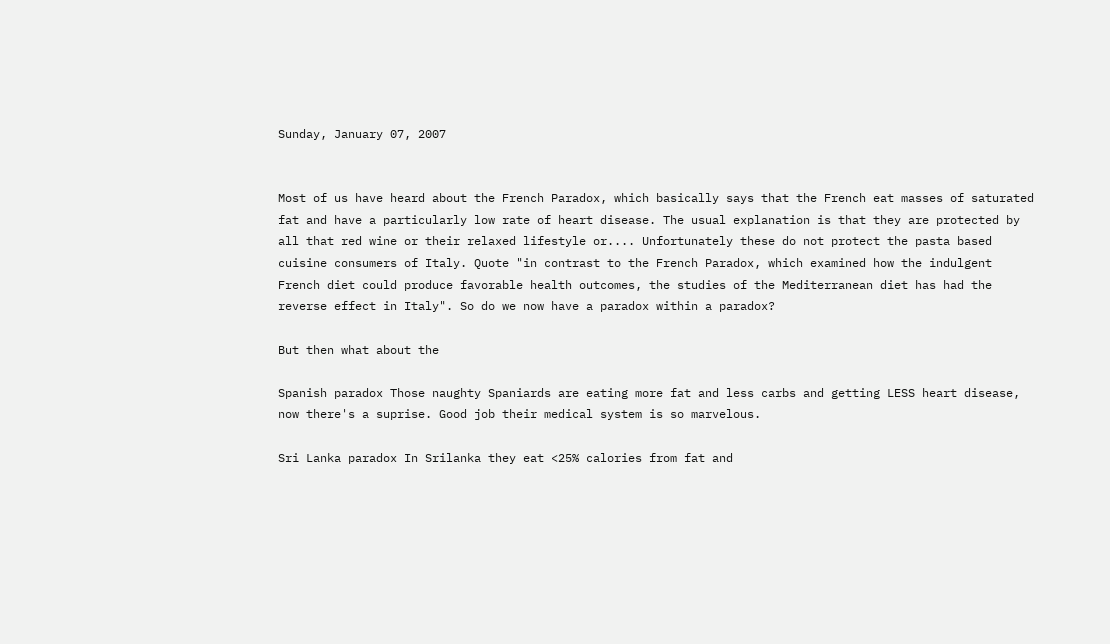Sunday, January 07, 2007


Most of us have heard about the French Paradox, which basically says that the French eat masses of saturated fat and have a particularly low rate of heart disease. The usual explanation is that they are protected by all that red wine or their relaxed lifestyle or.... Unfortunately these do not protect the pasta based cuisine consumers of Italy. Quote "in contrast to the French Paradox, which examined how the indulgent French diet could produce favorable health outcomes, the studies of the Mediterranean diet has had the reverse effect in Italy". So do we now have a paradox within a paradox?

But then what about the

Spanish paradox Those naughty Spaniards are eating more fat and less carbs and getting LESS heart disease, now there's a suprise. Good job their medical system is so marvelous.

Sri Lanka paradox In Srilanka they eat <25% calories from fat and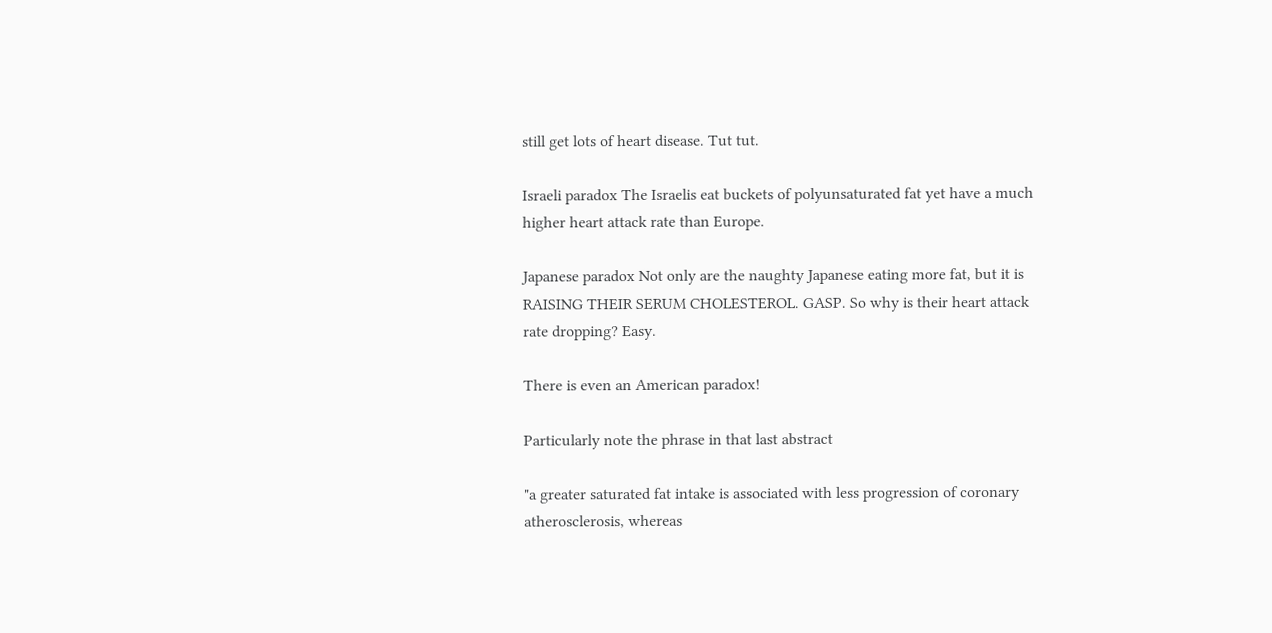still get lots of heart disease. Tut tut.

Israeli paradox The Israelis eat buckets of polyunsaturated fat yet have a much higher heart attack rate than Europe.

Japanese paradox Not only are the naughty Japanese eating more fat, but it is RAISING THEIR SERUM CHOLESTEROL. GASP. So why is their heart attack rate dropping? Easy.

There is even an American paradox!

Particularly note the phrase in that last abstract

"a greater saturated fat intake is associated with less progression of coronary atherosclerosis, whereas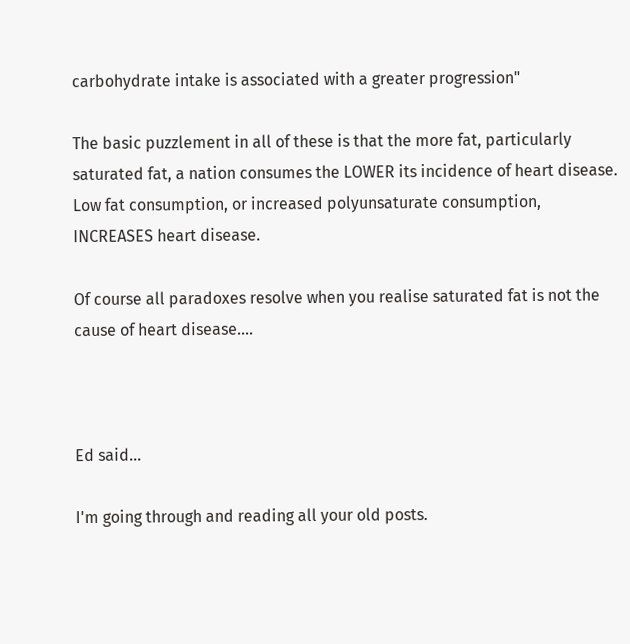carbohydrate intake is associated with a greater progression"

The basic puzzlement in all of these is that the more fat, particularly saturated fat, a nation consumes the LOWER its incidence of heart disease. Low fat consumption, or increased polyunsaturate consumption, INCREASES heart disease.

Of course all paradoxes resolve when you realise saturated fat is not the cause of heart disease....



Ed said...

I'm going through and reading all your old posts.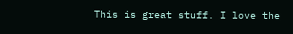This is great stuff. I love the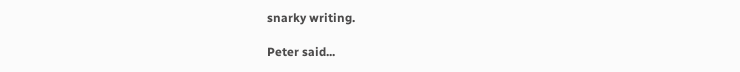snarky writing.

Peter said...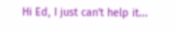Hi Ed, I just can't help it...